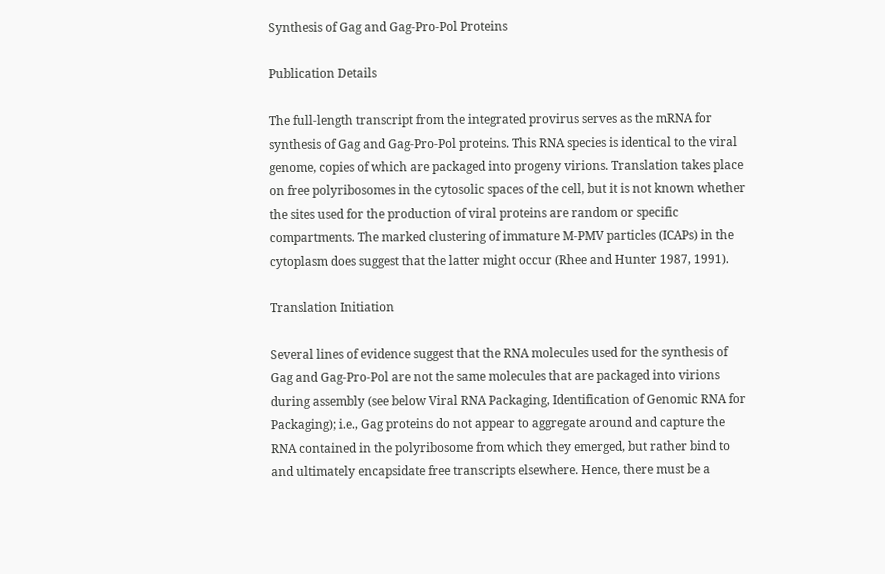Synthesis of Gag and Gag-Pro-Pol Proteins

Publication Details

The full-length transcript from the integrated provirus serves as the mRNA for synthesis of Gag and Gag-Pro-Pol proteins. This RNA species is identical to the viral genome, copies of which are packaged into progeny virions. Translation takes place on free polyribosomes in the cytosolic spaces of the cell, but it is not known whether the sites used for the production of viral proteins are random or specific compartments. The marked clustering of immature M-PMV particles (ICAPs) in the cytoplasm does suggest that the latter might occur (Rhee and Hunter 1987, 1991).

Translation Initiation

Several lines of evidence suggest that the RNA molecules used for the synthesis of Gag and Gag-Pro-Pol are not the same molecules that are packaged into virions during assembly (see below Viral RNA Packaging, Identification of Genomic RNA for Packaging); i.e., Gag proteins do not appear to aggregate around and capture the RNA contained in the polyribosome from which they emerged, but rather bind to and ultimately encapsidate free transcripts elsewhere. Hence, there must be a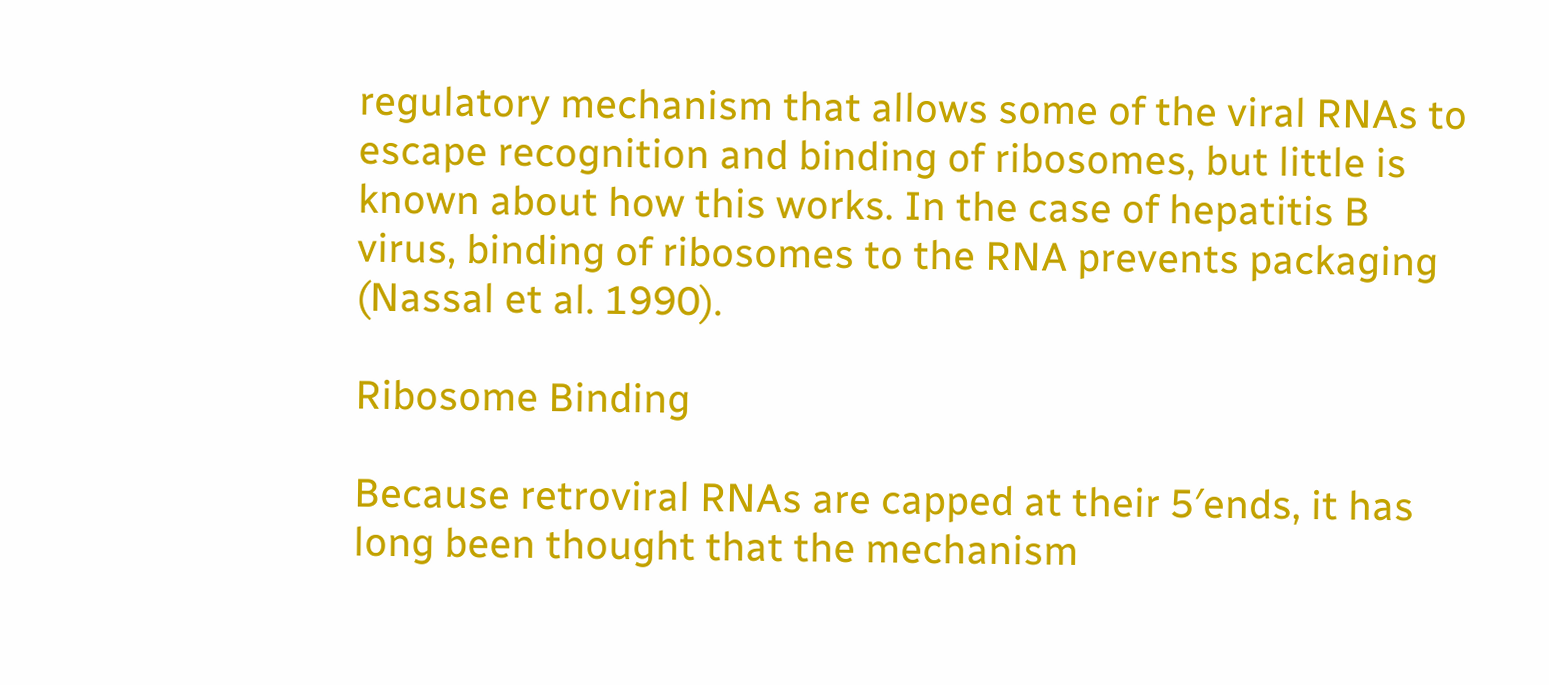regulatory mechanism that allows some of the viral RNAs to escape recognition and binding of ribosomes, but little is known about how this works. In the case of hepatitis B virus, binding of ribosomes to the RNA prevents packaging (Nassal et al. 1990).

Ribosome Binding

Because retroviral RNAs are capped at their 5′ends, it has long been thought that the mechanism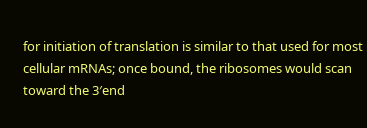for initiation of translation is similar to that used for most cellular mRNAs; once bound, the ribosomes would scan toward the 3′end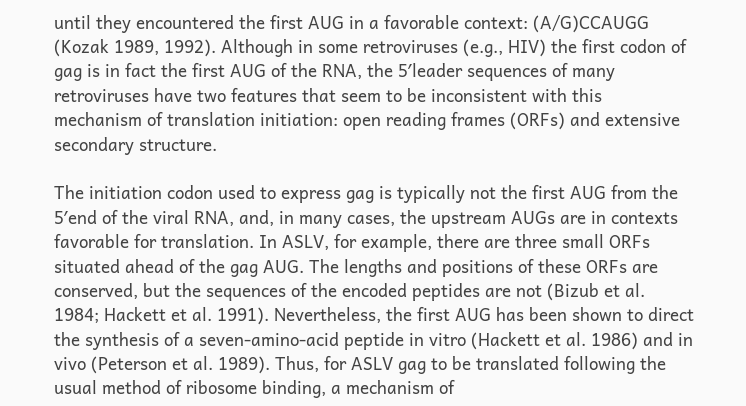until they encountered the first AUG in a favorable context: (A/G)CCAUGG (Kozak 1989, 1992). Although in some retroviruses (e.g., HIV) the first codon of gag is in fact the first AUG of the RNA, the 5′leader sequences of many retroviruses have two features that seem to be inconsistent with this mechanism of translation initiation: open reading frames (ORFs) and extensive secondary structure.

The initiation codon used to express gag is typically not the first AUG from the 5′end of the viral RNA, and, in many cases, the upstream AUGs are in contexts favorable for translation. In ASLV, for example, there are three small ORFs situated ahead of the gag AUG. The lengths and positions of these ORFs are conserved, but the sequences of the encoded peptides are not (Bizub et al. 1984; Hackett et al. 1991). Nevertheless, the first AUG has been shown to direct the synthesis of a seven-amino-acid peptide in vitro (Hackett et al. 1986) and in vivo (Peterson et al. 1989). Thus, for ASLV gag to be translated following the usual method of ribosome binding, a mechanism of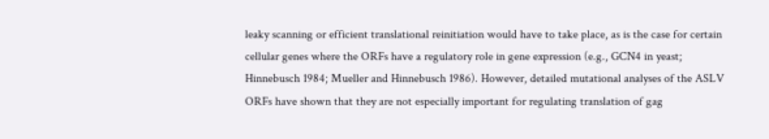leaky scanning or efficient translational reinitiation would have to take place, as is the case for certain cellular genes where the ORFs have a regulatory role in gene expression (e.g., GCN4 in yeast; Hinnebusch 1984; Mueller and Hinnebusch 1986). However, detailed mutational analyses of the ASLV ORFs have shown that they are not especially important for regulating translation of gag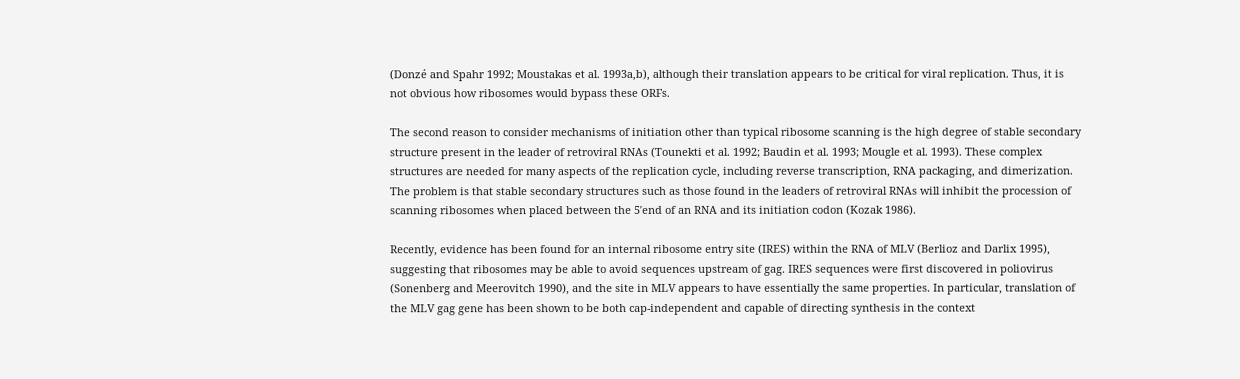(Donzé and Spahr 1992; Moustakas et al. 1993a,b), although their translation appears to be critical for viral replication. Thus, it is not obvious how ribosomes would bypass these ORFs.

The second reason to consider mechanisms of initiation other than typical ribosome scanning is the high degree of stable secondary structure present in the leader of retroviral RNAs (Tounekti et al. 1992; Baudin et al. 1993; Mougle et al. 1993). These complex structures are needed for many aspects of the replication cycle, including reverse transcription, RNA packaging, and dimerization. The problem is that stable secondary structures such as those found in the leaders of retroviral RNAs will inhibit the procession of scanning ribosomes when placed between the 5′end of an RNA and its initiation codon (Kozak 1986).

Recently, evidence has been found for an internal ribosome entry site (IRES) within the RNA of MLV (Berlioz and Darlix 1995), suggesting that ribosomes may be able to avoid sequences upstream of gag. IRES sequences were first discovered in poliovirus (Sonenberg and Meerovitch 1990), and the site in MLV appears to have essentially the same properties. In particular, translation of the MLV gag gene has been shown to be both cap-independent and capable of directing synthesis in the context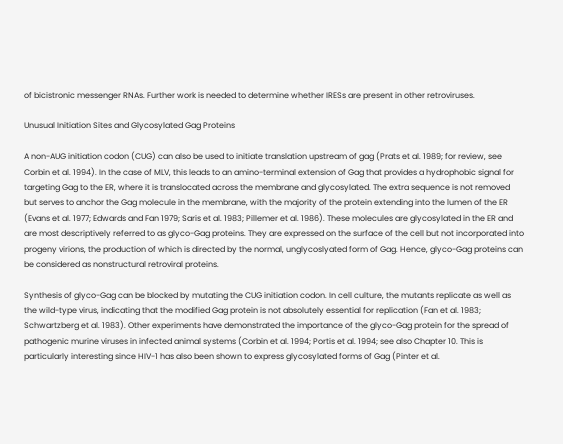of bicistronic messenger RNAs. Further work is needed to determine whether IRESs are present in other retroviruses.

Unusual Initiation Sites and Glycosylated Gag Proteins

A non-AUG initiation codon (CUG) can also be used to initiate translation upstream of gag (Prats et al. 1989; for review, see Corbin et al. 1994). In the case of MLV, this leads to an amino-terminal extension of Gag that provides a hydrophobic signal for targeting Gag to the ER, where it is translocated across the membrane and glycosylated. The extra sequence is not removed but serves to anchor the Gag molecule in the membrane, with the majority of the protein extending into the lumen of the ER (Evans et al. 1977; Edwards and Fan 1979; Saris et al. 1983; Pillemer et al. 1986). These molecules are glycosylated in the ER and are most descriptively referred to as glyco-Gag proteins. They are expressed on the surface of the cell but not incorporated into progeny virions, the production of which is directed by the normal, unglycoslyated form of Gag. Hence, glyco-Gag proteins can be considered as nonstructural retroviral proteins.

Synthesis of glyco-Gag can be blocked by mutating the CUG initiation codon. In cell culture, the mutants replicate as well as the wild-type virus, indicating that the modified Gag protein is not absolutely essential for replication (Fan et al. 1983; Schwartzberg et al. 1983). Other experiments have demonstrated the importance of the glyco-Gag protein for the spread of pathogenic murine viruses in infected animal systems (Corbin et al. 1994; Portis et al. 1994; see also Chapter 10. This is particularly interesting since HIV-1 has also been shown to express glycosylated forms of Gag (Pinter et al.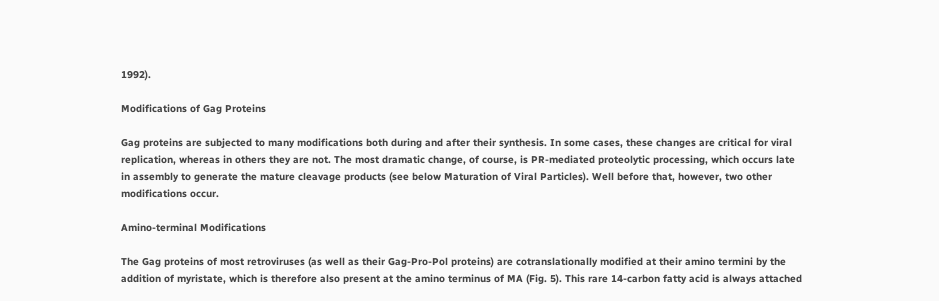1992).

Modifications of Gag Proteins

Gag proteins are subjected to many modifications both during and after their synthesis. In some cases, these changes are critical for viral replication, whereas in others they are not. The most dramatic change, of course, is PR-mediated proteolytic processing, which occurs late in assembly to generate the mature cleavage products (see below Maturation of Viral Particles). Well before that, however, two other modifications occur.

Amino-terminal Modifications

The Gag proteins of most retroviruses (as well as their Gag-Pro-Pol proteins) are cotranslationally modified at their amino termini by the addition of myristate, which is therefore also present at the amino terminus of MA (Fig. 5). This rare 14-carbon fatty acid is always attached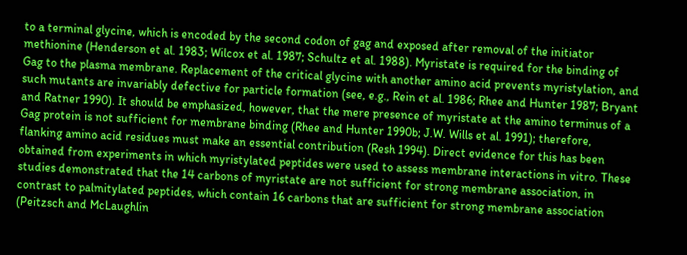to a terminal glycine, which is encoded by the second codon of gag and exposed after removal of the initiator methionine (Henderson et al. 1983; Wilcox et al. 1987; Schultz et al. 1988). Myristate is required for the binding of Gag to the plasma membrane. Replacement of the critical glycine with another amino acid prevents myristylation, and such mutants are invariably defective for particle formation (see, e.g., Rein et al. 1986; Rhee and Hunter 1987; Bryant and Ratner 1990). It should be emphasized, however, that the mere presence of myristate at the amino terminus of a Gag protein is not sufficient for membrane binding (Rhee and Hunter 1990b; J.W. Wills et al. 1991); therefore, flanking amino acid residues must make an essential contribution (Resh 1994). Direct evidence for this has been obtained from experiments in which myristylated peptides were used to assess membrane interactions in vitro. These studies demonstrated that the 14 carbons of myristate are not sufficient for strong membrane association, in contrast to palmitylated peptides, which contain 16 carbons that are sufficient for strong membrane association (Peitzsch and McLaughlin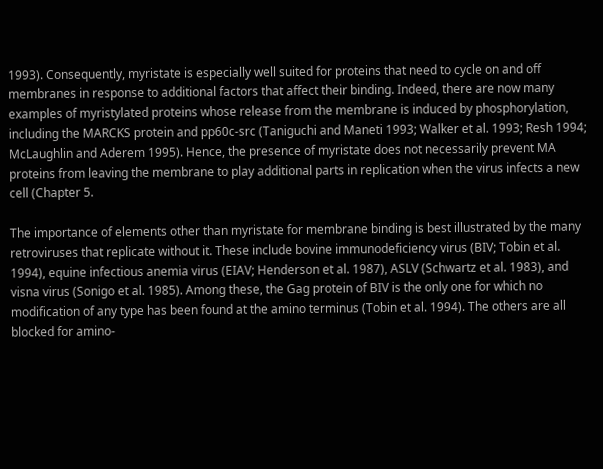1993). Consequently, myristate is especially well suited for proteins that need to cycle on and off membranes in response to additional factors that affect their binding. Indeed, there are now many examples of myristylated proteins whose release from the membrane is induced by phosphorylation, including the MARCKS protein and pp60c-src (Taniguchi and Maneti 1993; Walker et al. 1993; Resh 1994; McLaughlin and Aderem 1995). Hence, the presence of myristate does not necessarily prevent MA proteins from leaving the membrane to play additional parts in replication when the virus infects a new cell (Chapter 5.

The importance of elements other than myristate for membrane binding is best illustrated by the many retroviruses that replicate without it. These include bovine immunodeficiency virus (BIV; Tobin et al. 1994), equine infectious anemia virus (EIAV; Henderson et al. 1987), ASLV (Schwartz et al. 1983), and visna virus (Sonigo et al. 1985). Among these, the Gag protein of BIV is the only one for which no modification of any type has been found at the amino terminus (Tobin et al. 1994). The others are all blocked for amino-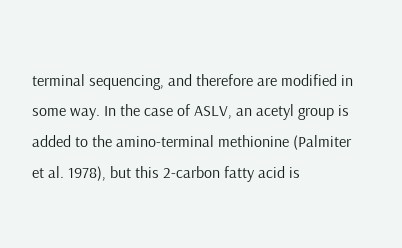terminal sequencing, and therefore are modified in some way. In the case of ASLV, an acetyl group is added to the amino-terminal methionine (Palmiter et al. 1978), but this 2-carbon fatty acid is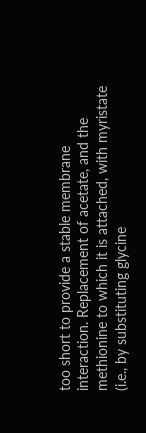too short to provide a stable membrane interaction. Replacement of acetate, and the methionine to which it is attached, with myristate (i.e., by substituting glycine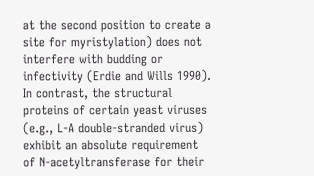at the second position to create a site for myristylation) does not interfere with budding or infectivity (Erdie and Wills 1990). In contrast, the structural proteins of certain yeast viruses (e.g., L-A double-stranded virus) exhibit an absolute requirement of N-acetyltransferase for their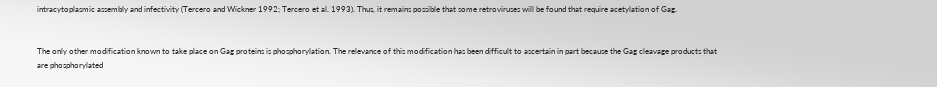intracytoplasmic assembly and infectivity (Tercero and Wickner 1992; Tercero et al. 1993). Thus, it remains possible that some retroviruses will be found that require acetylation of Gag.


The only other modification known to take place on Gag proteins is phosphorylation. The relevance of this modification has been difficult to ascertain in part because the Gag cleavage products that are phosphorylated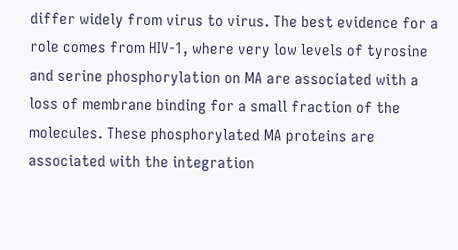differ widely from virus to virus. The best evidence for a role comes from HIV-1, where very low levels of tyrosine and serine phosphorylation on MA are associated with a loss of membrane binding for a small fraction of the molecules. These phosphorylated MA proteins are associated with the integration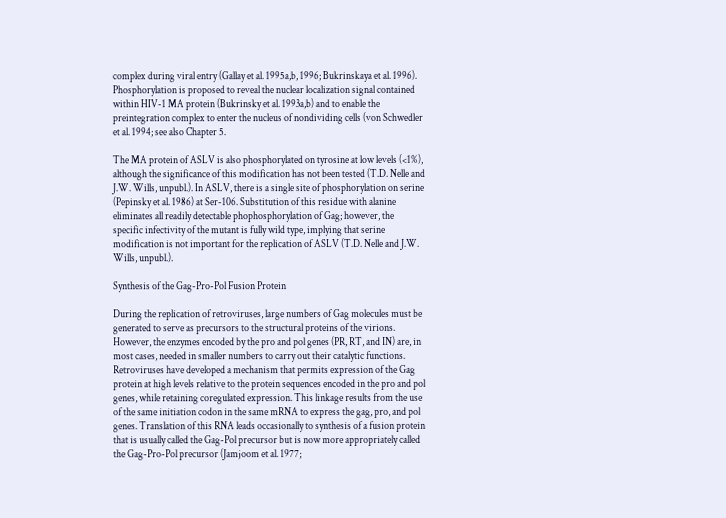complex during viral entry (Gallay et al. 1995a,b, 1996; Bukrinskaya et al. 1996). Phosphorylation is proposed to reveal the nuclear localization signal contained within HIV-1 MA protein (Bukrinsky et al. 1993a,b) and to enable the preintegration complex to enter the nucleus of nondividing cells (von Schwedler et al. 1994; see also Chapter 5.

The MA protein of ASLV is also phosphorylated on tyrosine at low levels (<1%), although the significance of this modification has not been tested (T.D. Nelle and J.W. Wills, unpubl.). In ASLV, there is a single site of phosphorylation on serine (Pepinsky et al. 1986) at Ser-106. Substitution of this residue with alanine eliminates all readily detectable phophosphorylation of Gag; however, the specific infectivity of the mutant is fully wild type, implying that serine modification is not important for the replication of ASLV (T.D. Nelle and J.W. Wills, unpubl.).

Synthesis of the Gag-Pro-Pol Fusion Protein

During the replication of retroviruses, large numbers of Gag molecules must be generated to serve as precursors to the structural proteins of the virions. However, the enzymes encoded by the pro and pol genes (PR, RT, and IN) are, in most cases, needed in smaller numbers to carry out their catalytic functions. Retroviruses have developed a mechanism that permits expression of the Gag protein at high levels relative to the protein sequences encoded in the pro and pol genes, while retaining coregulated expression. This linkage results from the use of the same initiation codon in the same mRNA to express the gag, pro, and pol genes. Translation of this RNA leads occasionally to synthesis of a fusion protein that is usually called the Gag-Pol precursor but is now more appropriately called the Gag-Pro-Pol precursor (Jamjoom et al. 1977;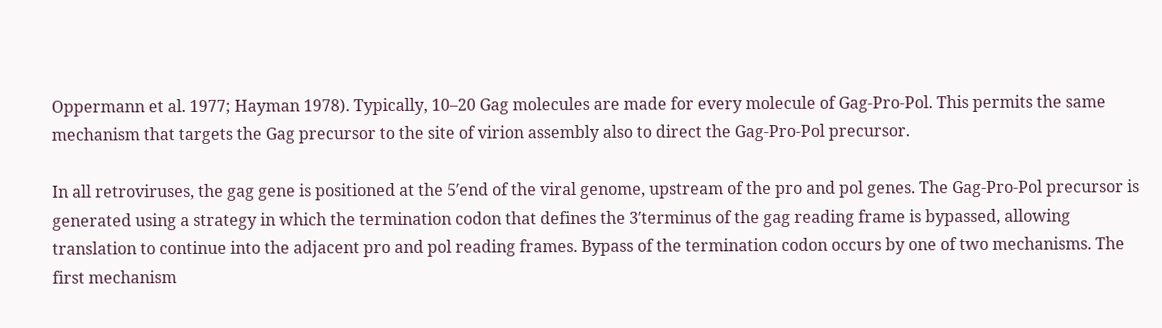Oppermann et al. 1977; Hayman 1978). Typically, 10–20 Gag molecules are made for every molecule of Gag-Pro-Pol. This permits the same mechanism that targets the Gag precursor to the site of virion assembly also to direct the Gag-Pro-Pol precursor.

In all retroviruses, the gag gene is positioned at the 5′end of the viral genome, upstream of the pro and pol genes. The Gag-Pro-Pol precursor is generated using a strategy in which the termination codon that defines the 3′terminus of the gag reading frame is bypassed, allowing translation to continue into the adjacent pro and pol reading frames. Bypass of the termination codon occurs by one of two mechanisms. The first mechanism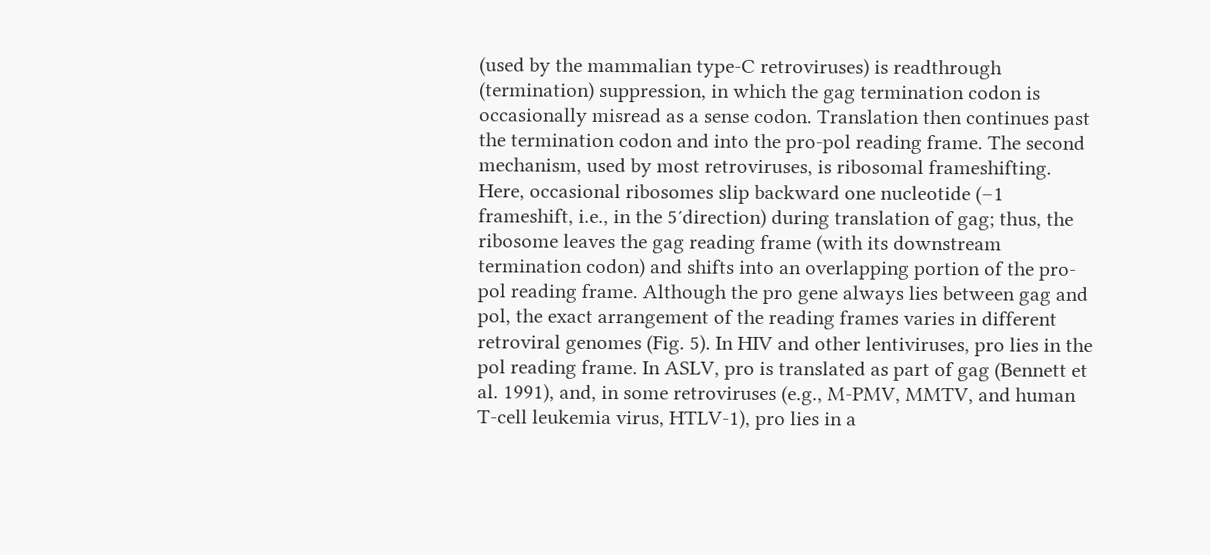(used by the mammalian type-C retroviruses) is readthrough (termination) suppression, in which the gag termination codon is occasionally misread as a sense codon. Translation then continues past the termination codon and into the pro-pol reading frame. The second mechanism, used by most retroviruses, is ribosomal frameshifting. Here, occasional ribosomes slip backward one nucleotide (–1 frameshift, i.e., in the 5′direction) during translation of gag; thus, the ribosome leaves the gag reading frame (with its downstream termination codon) and shifts into an overlapping portion of the pro-pol reading frame. Although the pro gene always lies between gag and pol, the exact arrangement of the reading frames varies in different retroviral genomes (Fig. 5). In HIV and other lentiviruses, pro lies in the pol reading frame. In ASLV, pro is translated as part of gag (Bennett et al. 1991), and, in some retroviruses (e.g., M-PMV, MMTV, and human T-cell leukemia virus, HTLV-1), pro lies in a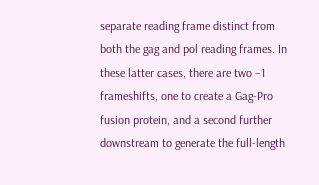separate reading frame distinct from both the gag and pol reading frames. In these latter cases, there are two –1 frameshifts, one to create a Gag-Pro fusion protein, and a second further downstream to generate the full-length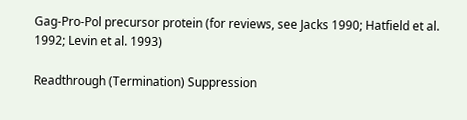Gag-Pro-Pol precursor protein (for reviews, see Jacks 1990; Hatfield et al. 1992; Levin et al. 1993)

Readthrough (Termination) Suppression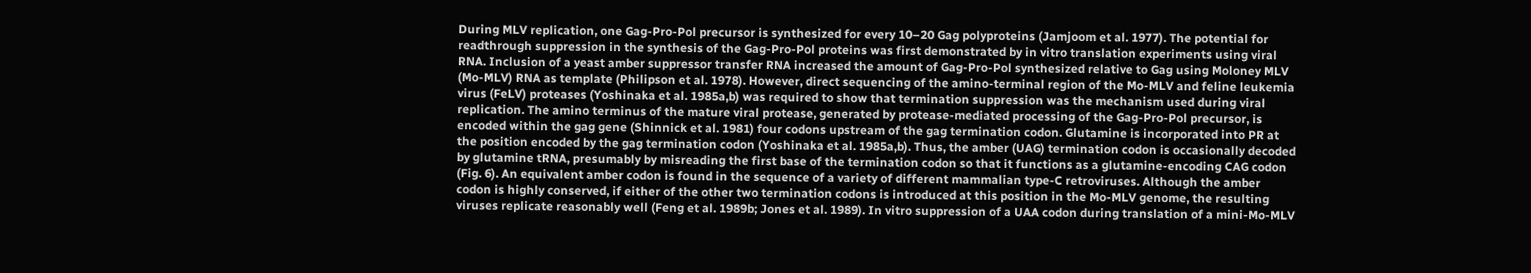During MLV replication, one Gag-Pro-Pol precursor is synthesized for every 10–20 Gag polyproteins (Jamjoom et al. 1977). The potential for readthrough suppression in the synthesis of the Gag-Pro-Pol proteins was first demonstrated by in vitro translation experiments using viral RNA. Inclusion of a yeast amber suppressor transfer RNA increased the amount of Gag-Pro-Pol synthesized relative to Gag using Moloney MLV (Mo-MLV) RNA as template (Philipson et al. 1978). However, direct sequencing of the amino-terminal region of the Mo-MLV and feline leukemia virus (FeLV) proteases (Yoshinaka et al. 1985a,b) was required to show that termination suppression was the mechanism used during viral replication. The amino terminus of the mature viral protease, generated by protease-mediated processing of the Gag-Pro-Pol precursor, is encoded within the gag gene (Shinnick et al. 1981) four codons upstream of the gag termination codon. Glutamine is incorporated into PR at the position encoded by the gag termination codon (Yoshinaka et al. 1985a,b). Thus, the amber (UAG) termination codon is occasionally decoded by glutamine tRNA, presumably by misreading the first base of the termination codon so that it functions as a glutamine-encoding CAG codon (Fig. 6). An equivalent amber codon is found in the sequence of a variety of different mammalian type-C retroviruses. Although the amber codon is highly conserved, if either of the other two termination codons is introduced at this position in the Mo-MLV genome, the resulting viruses replicate reasonably well (Feng et al. 1989b; Jones et al. 1989). In vitro suppression of a UAA codon during translation of a mini-Mo-MLV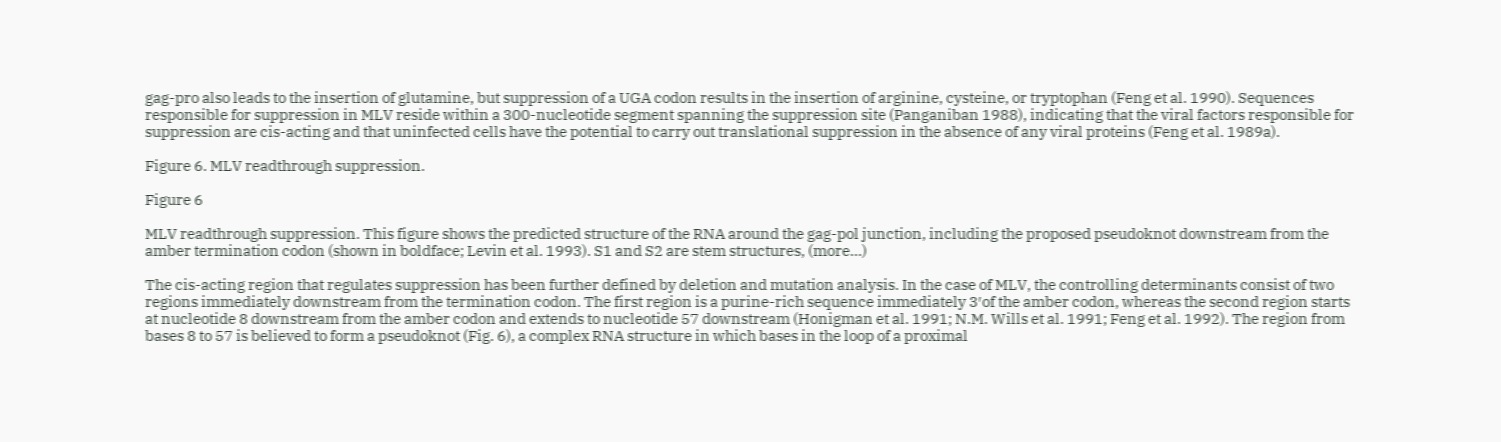gag-pro also leads to the insertion of glutamine, but suppression of a UGA codon results in the insertion of arginine, cysteine, or tryptophan (Feng et al. 1990). Sequences responsible for suppression in MLV reside within a 300-nucleotide segment spanning the suppression site (Panganiban 1988), indicating that the viral factors responsible for suppression are cis-acting and that uninfected cells have the potential to carry out translational suppression in the absence of any viral proteins (Feng et al. 1989a).

Figure 6. MLV readthrough suppression.

Figure 6

MLV readthrough suppression. This figure shows the predicted structure of the RNA around the gag-pol junction, including the proposed pseudoknot downstream from the amber termination codon (shown in boldface; Levin et al. 1993). S1 and S2 are stem structures, (more...)

The cis-acting region that regulates suppression has been further defined by deletion and mutation analysis. In the case of MLV, the controlling determinants consist of two regions immediately downstream from the termination codon. The first region is a purine-rich sequence immediately 3′of the amber codon, whereas the second region starts at nucleotide 8 downstream from the amber codon and extends to nucleotide 57 downstream (Honigman et al. 1991; N.M. Wills et al. 1991; Feng et al. 1992). The region from bases 8 to 57 is believed to form a pseudoknot (Fig. 6), a complex RNA structure in which bases in the loop of a proximal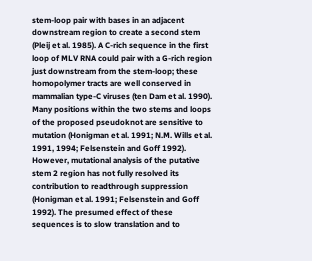stem-loop pair with bases in an adjacent downstream region to create a second stem (Pleij et al. 1985). A C-rich sequence in the first loop of MLV RNA could pair with a G-rich region just downstream from the stem-loop; these homopolymer tracts are well conserved in mammalian type-C viruses (ten Dam et al. 1990). Many positions within the two stems and loops of the proposed pseudoknot are sensitive to mutation (Honigman et al. 1991; N.M. Wills et al. 1991, 1994; Felsenstein and Goff 1992). However, mutational analysis of the putative stem 2 region has not fully resolved its contribution to readthrough suppression (Honigman et al. 1991; Felsenstein and Goff 1992). The presumed effect of these sequences is to slow translation and to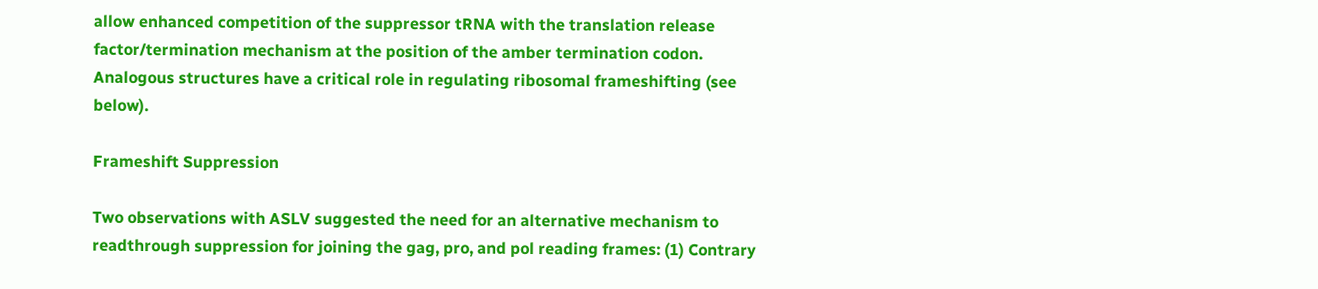allow enhanced competition of the suppressor tRNA with the translation release factor/termination mechanism at the position of the amber termination codon. Analogous structures have a critical role in regulating ribosomal frameshifting (see below).

Frameshift Suppression

Two observations with ASLV suggested the need for an alternative mechanism to readthrough suppression for joining the gag, pro, and pol reading frames: (1) Contrary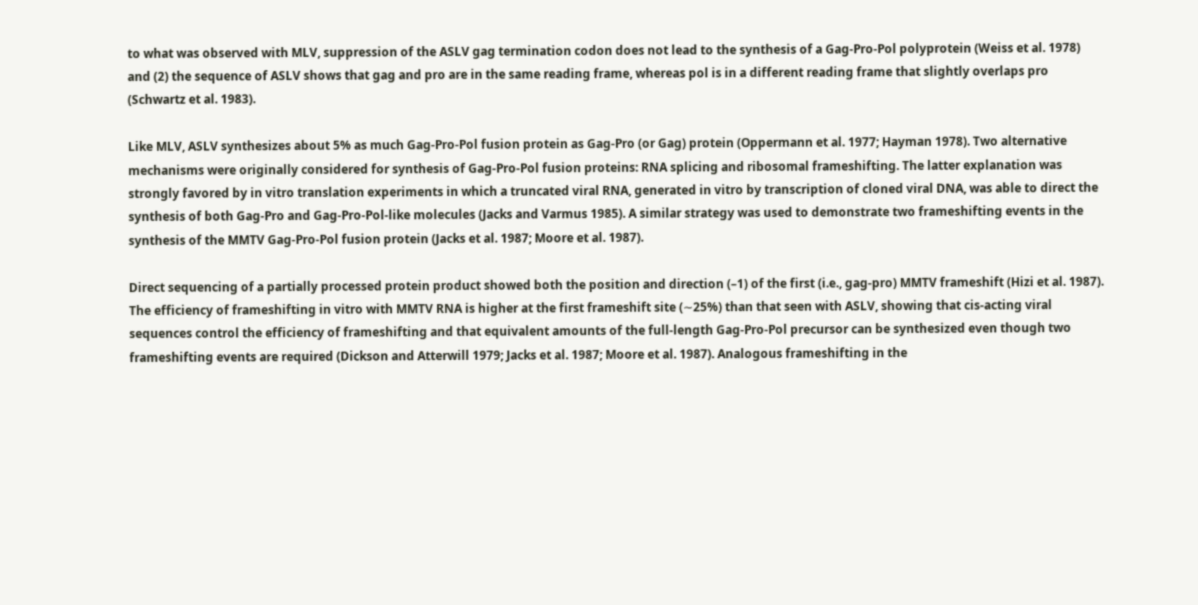to what was observed with MLV, suppression of the ASLV gag termination codon does not lead to the synthesis of a Gag-Pro-Pol polyprotein (Weiss et al. 1978) and (2) the sequence of ASLV shows that gag and pro are in the same reading frame, whereas pol is in a different reading frame that slightly overlaps pro (Schwartz et al. 1983).

Like MLV, ASLV synthesizes about 5% as much Gag-Pro-Pol fusion protein as Gag-Pro (or Gag) protein (Oppermann et al. 1977; Hayman 1978). Two alternative mechanisms were originally considered for synthesis of Gag-Pro-Pol fusion proteins: RNA splicing and ribosomal frameshifting. The latter explanation was strongly favored by in vitro translation experiments in which a truncated viral RNA, generated in vitro by transcription of cloned viral DNA, was able to direct the synthesis of both Gag-Pro and Gag-Pro-Pol-like molecules (Jacks and Varmus 1985). A similar strategy was used to demonstrate two frameshifting events in the synthesis of the MMTV Gag-Pro-Pol fusion protein (Jacks et al. 1987; Moore et al. 1987).

Direct sequencing of a partially processed protein product showed both the position and direction (–1) of the first (i.e., gag-pro) MMTV frameshift (Hizi et al. 1987). The efficiency of frameshifting in vitro with MMTV RNA is higher at the first frameshift site (∼25%) than that seen with ASLV, showing that cis-acting viral sequences control the efficiency of frameshifting and that equivalent amounts of the full-length Gag-Pro-Pol precursor can be synthesized even though two frameshifting events are required (Dickson and Atterwill 1979; Jacks et al. 1987; Moore et al. 1987). Analogous frameshifting in the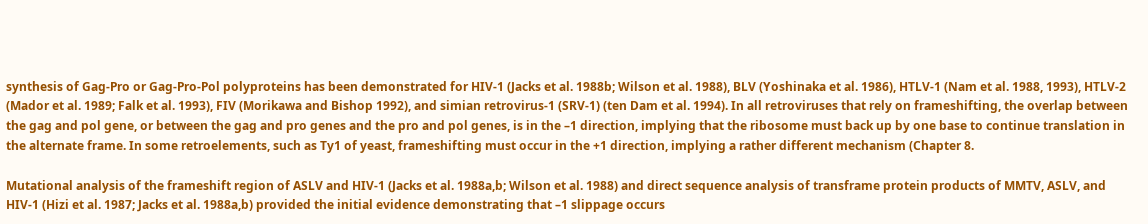synthesis of Gag-Pro or Gag-Pro-Pol polyproteins has been demonstrated for HIV-1 (Jacks et al. 1988b; Wilson et al. 1988), BLV (Yoshinaka et al. 1986), HTLV-1 (Nam et al. 1988, 1993), HTLV-2 (Mador et al. 1989; Falk et al. 1993), FIV (Morikawa and Bishop 1992), and simian retrovirus-1 (SRV-1) (ten Dam et al. 1994). In all retroviruses that rely on frameshifting, the overlap between the gag and pol gene, or between the gag and pro genes and the pro and pol genes, is in the –1 direction, implying that the ribosome must back up by one base to continue translation in the alternate frame. In some retroelements, such as Ty1 of yeast, frameshifting must occur in the +1 direction, implying a rather different mechanism (Chapter 8.

Mutational analysis of the frameshift region of ASLV and HIV-1 (Jacks et al. 1988a,b; Wilson et al. 1988) and direct sequence analysis of transframe protein products of MMTV, ASLV, and HIV-1 (Hizi et al. 1987; Jacks et al. 1988a,b) provided the initial evidence demonstrating that –1 slippage occurs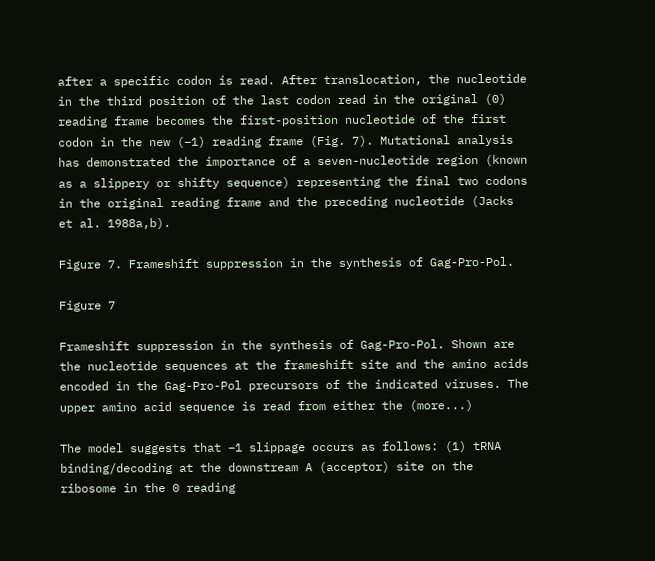after a specific codon is read. After translocation, the nucleotide in the third position of the last codon read in the original (0) reading frame becomes the first-position nucleotide of the first codon in the new (–1) reading frame (Fig. 7). Mutational analysis has demonstrated the importance of a seven-nucleotide region (known as a slippery or shifty sequence) representing the final two codons in the original reading frame and the preceding nucleotide (Jacks et al. 1988a,b).

Figure 7. Frameshift suppression in the synthesis of Gag-Pro-Pol.

Figure 7

Frameshift suppression in the synthesis of Gag-Pro-Pol. Shown are the nucleotide sequences at the frameshift site and the amino acids encoded in the Gag-Pro-Pol precursors of the indicated viruses. The upper amino acid sequence is read from either the (more...)

The model suggests that –1 slippage occurs as follows: (1) tRNA binding/decoding at the downstream A (acceptor) site on the ribosome in the 0 reading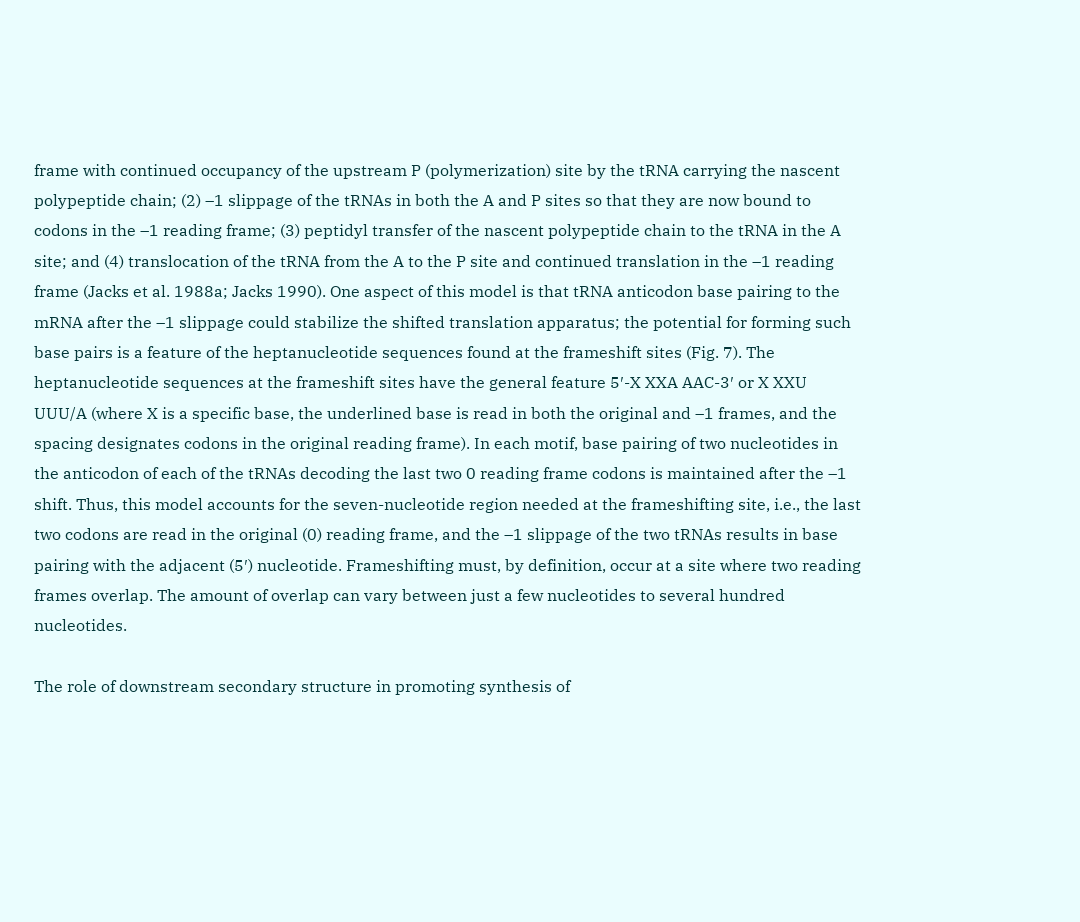frame with continued occupancy of the upstream P (polymerization) site by the tRNA carrying the nascent polypeptide chain; (2) –1 slippage of the tRNAs in both the A and P sites so that they are now bound to codons in the –1 reading frame; (3) peptidyl transfer of the nascent polypeptide chain to the tRNA in the A site; and (4) translocation of the tRNA from the A to the P site and continued translation in the –1 reading frame (Jacks et al. 1988a; Jacks 1990). One aspect of this model is that tRNA anticodon base pairing to the mRNA after the –1 slippage could stabilize the shifted translation apparatus; the potential for forming such base pairs is a feature of the heptanucleotide sequences found at the frameshift sites (Fig. 7). The heptanucleotide sequences at the frameshift sites have the general feature 5′-X XXA AAC-3′ or X XXU UUU/A (where X is a specific base, the underlined base is read in both the original and –1 frames, and the spacing designates codons in the original reading frame). In each motif, base pairing of two nucleotides in the anticodon of each of the tRNAs decoding the last two 0 reading frame codons is maintained after the –1 shift. Thus, this model accounts for the seven-nucleotide region needed at the frameshifting site, i.e., the last two codons are read in the original (0) reading frame, and the –1 slippage of the two tRNAs results in base pairing with the adjacent (5′) nucleotide. Frameshifting must, by definition, occur at a site where two reading frames overlap. The amount of overlap can vary between just a few nucleotides to several hundred nucleotides.

The role of downstream secondary structure in promoting synthesis of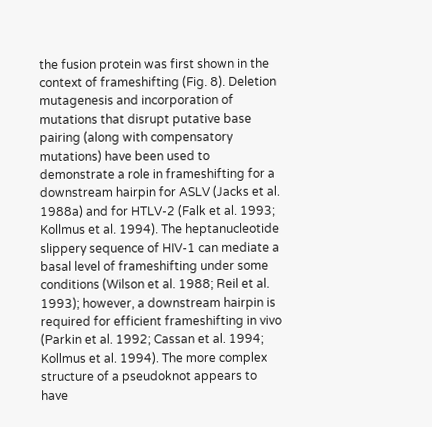the fusion protein was first shown in the context of frameshifting (Fig. 8). Deletion mutagenesis and incorporation of mutations that disrupt putative base pairing (along with compensatory mutations) have been used to demonstrate a role in frameshifting for a downstream hairpin for ASLV (Jacks et al. 1988a) and for HTLV-2 (Falk et al. 1993; Kollmus et al. 1994). The heptanucleotide slippery sequence of HIV-1 can mediate a basal level of frameshifting under some conditions (Wilson et al. 1988; Reil et al. 1993); however, a downstream hairpin is required for efficient frameshifting in vivo (Parkin et al. 1992; Cassan et al. 1994; Kollmus et al. 1994). The more complex structure of a pseudoknot appears to have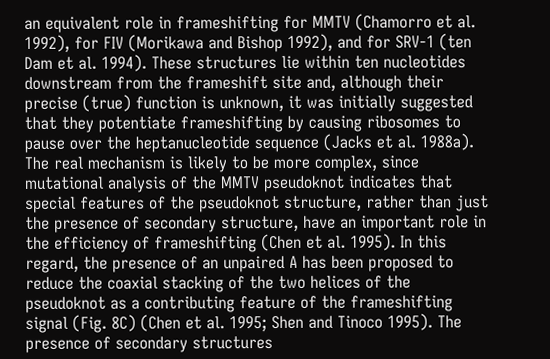an equivalent role in frameshifting for MMTV (Chamorro et al. 1992), for FIV (Morikawa and Bishop 1992), and for SRV-1 (ten Dam et al. 1994). These structures lie within ten nucleotides downstream from the frameshift site and, although their precise (true) function is unknown, it was initially suggested that they potentiate frameshifting by causing ribosomes to pause over the heptanucleotide sequence (Jacks et al. 1988a). The real mechanism is likely to be more complex, since mutational analysis of the MMTV pseudoknot indicates that special features of the pseudoknot structure, rather than just the presence of secondary structure, have an important role in the efficiency of frameshifting (Chen et al. 1995). In this regard, the presence of an unpaired A has been proposed to reduce the coaxial stacking of the two helices of the pseudoknot as a contributing feature of the frameshifting signal (Fig. 8C) (Chen et al. 1995; Shen and Tinoco 1995). The presence of secondary structures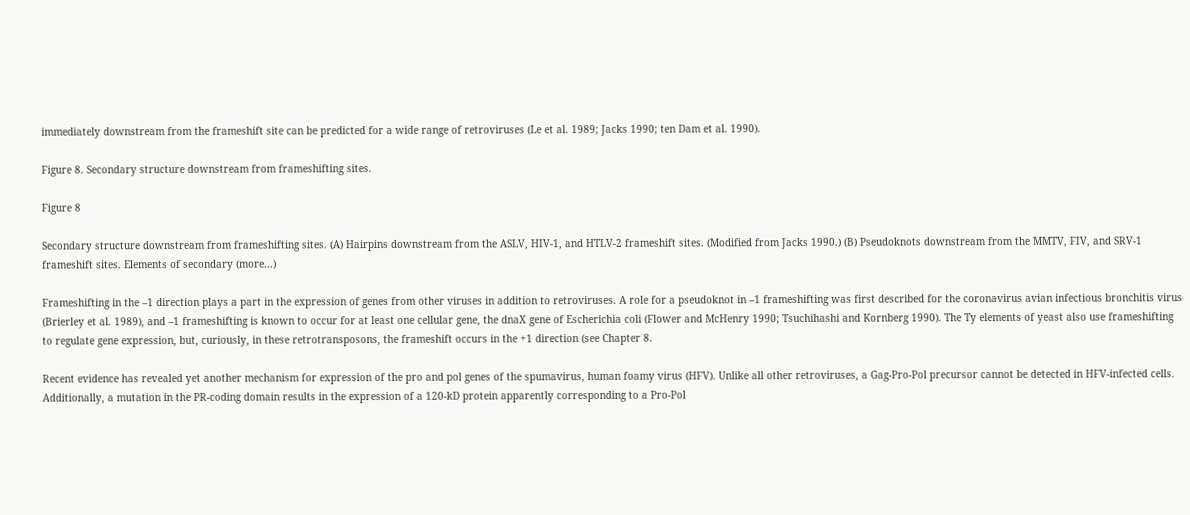immediately downstream from the frameshift site can be predicted for a wide range of retroviruses (Le et al. 1989; Jacks 1990; ten Dam et al. 1990).

Figure 8. Secondary structure downstream from frameshifting sites.

Figure 8

Secondary structure downstream from frameshifting sites. (A) Hairpins downstream from the ASLV, HIV-1, and HTLV-2 frameshift sites. (Modified from Jacks 1990.) (B) Pseudoknots downstream from the MMTV, FIV, and SRV-1 frameshift sites. Elements of secondary (more...)

Frameshifting in the –1 direction plays a part in the expression of genes from other viruses in addition to retroviruses. A role for a pseudoknot in –1 frameshifting was first described for the coronavirus avian infectious bronchitis virus (Brierley et al. 1989), and –1 frameshifting is known to occur for at least one cellular gene, the dnaX gene of Escherichia coli (Flower and McHenry 1990; Tsuchihashi and Kornberg 1990). The Ty elements of yeast also use frameshifting to regulate gene expression, but, curiously, in these retrotransposons, the frameshift occurs in the +1 direction (see Chapter 8.

Recent evidence has revealed yet another mechanism for expression of the pro and pol genes of the spumavirus, human foamy virus (HFV). Unlike all other retroviruses, a Gag-Pro-Pol precursor cannot be detected in HFV-infected cells. Additionally, a mutation in the PR-coding domain results in the expression of a 120-kD protein apparently corresponding to a Pro-Pol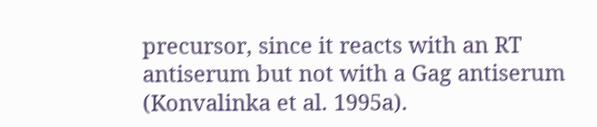precursor, since it reacts with an RT antiserum but not with a Gag antiserum (Konvalinka et al. 1995a).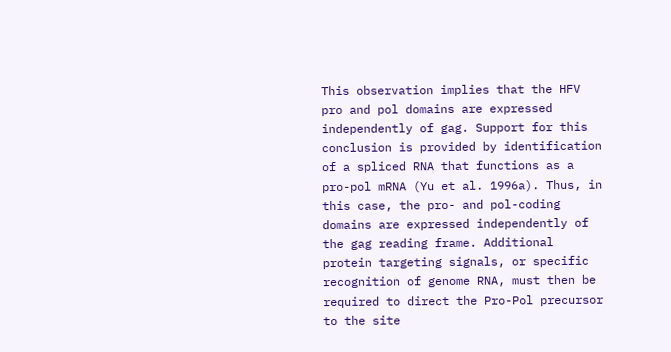This observation implies that the HFV pro and pol domains are expressed independently of gag. Support for this conclusion is provided by identification of a spliced RNA that functions as a pro-pol mRNA (Yu et al. 1996a). Thus, in this case, the pro- and pol-coding domains are expressed independently of the gag reading frame. Additional protein targeting signals, or specific recognition of genome RNA, must then be required to direct the Pro-Pol precursor to the site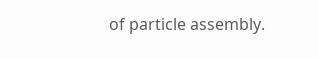of particle assembly.